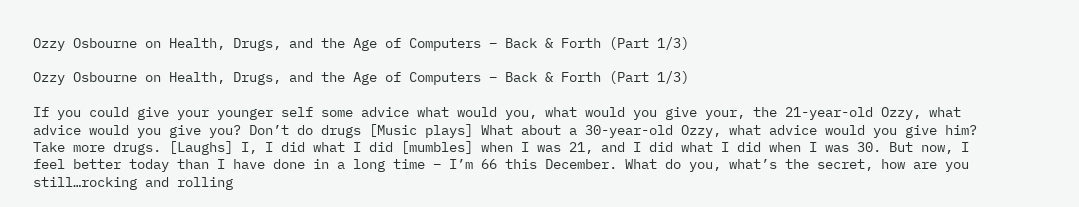Ozzy Osbourne on Health, Drugs, and the Age of Computers – Back & Forth (Part 1/3)

Ozzy Osbourne on Health, Drugs, and the Age of Computers – Back & Forth (Part 1/3)

If you could give your younger self some advice what would you, what would you give your, the 21-year-old Ozzy, what advice would you give you? Don’t do drugs [Music plays] What about a 30-year-old Ozzy, what advice would you give him? Take more drugs. [Laughs] I, I did what I did [mumbles] when I was 21, and I did what I did when I was 30. But now, I feel better today than I have done in a long time – I’m 66 this December. What do you, what’s the secret, how are you still…rocking and rolling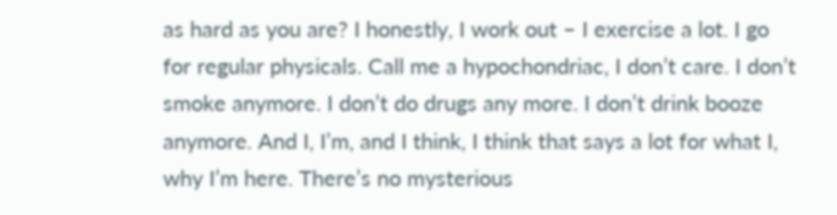as hard as you are? I honestly, I work out – I exercise a lot. I go for regular physicals. Call me a hypochondriac, I don’t care. I don’t smoke anymore. I don’t do drugs any more. I don’t drink booze anymore. And I, I’m, and I think, I think that says a lot for what I, why I’m here. There’s no mysterious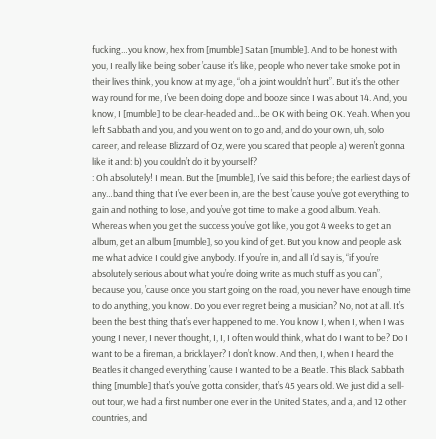fucking…you know, hex from [mumble] Satan [mumble]. And to be honest with you, I really like being sober ’cause it’s like, people who never take smoke pot in their lives think, you know at my age, “oh a joint wouldn’t hurt”. But it’s the other way round for me, I’ve been doing dope and booze since I was about 14. And, you know, I [mumble] to be clear-headed and…be OK with being OK. Yeah. When you left Sabbath and you, and you went on to go and, and do your own, uh, solo career, and release Blizzard of Oz, were you scared that people a) weren’t gonna like it and: b) you couldn’t do it by yourself?
: Oh absolutely! I mean. But the [mumble], I’ve said this before; the earliest days of any…band thing that I’ve ever been in, are the best ’cause you’ve got everything to gain and nothing to lose, and you’ve got time to make a good album. Yeah. Whereas when you get the success you’ve got like, you got 4 weeks to get an album, get an album [mumble], so you kind of get. But you know and people ask me what advice I could give anybody. If you’re in, and all I’d say is, “if you’re absolutely serious about what you’re doing write as much stuff as you can”, because you, ’cause once you start going on the road, you never have enough time to do anything, you know. Do you ever regret being a musician? No, not at all. It’s been the best thing that’s ever happened to me. You know I, when I, when I was young I never, I never thought, I, I, I often would think, what do I want to be? Do I want to be a fireman, a bricklayer? I don’t know. And then, I, when I heard the Beatles it changed everything ’cause I wanted to be a Beatle. This Black Sabbath thing [mumble] that’s you’ve gotta consider, that’s 45 years old. We just did a sell-out tour, we had a first number one ever in the United States, and a, and 12 other countries, and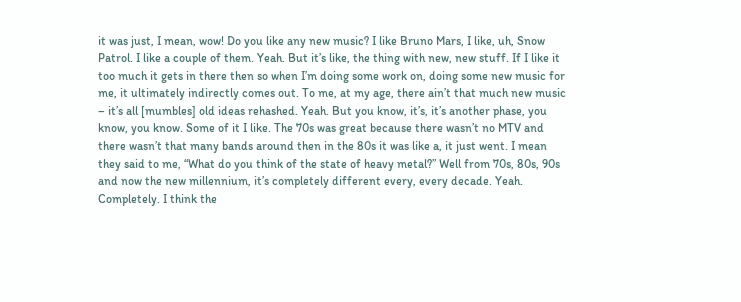it was just, I mean, wow! Do you like any new music? I like Bruno Mars, I like, uh, Snow Patrol. I like a couple of them. Yeah. But it’s like, the thing with new, new stuff. If I like it too much it gets in there then so when I’m doing some work on, doing some new music for me, it ultimately indirectly comes out. To me, at my age, there ain’t that much new music – it’s all [mumbles] old ideas rehashed. Yeah. But you know, it’s, it’s another phase, you know, you know. Some of it I like. The 70s was great because there wasn’t no MTV and there wasn’t that many bands around then in the 80s it was like a, it just went. I mean they said to me, “What do you think of the state of heavy metal?” Well from 70s, 80s, 90s and now the new millennium, it’s completely different every, every decade. Yeah. Completely. I think the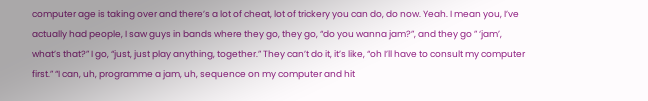computer age is taking over and there’s a lot of cheat, lot of trickery you can do, do now. Yeah. I mean you, I’ve actually had people, I saw guys in bands where they go, they go, “do you wanna jam?”, and they go ” ‘jam’, what’s that?” I go, “just, just play anything, together.” They can’t do it, it’s like, “oh I’ll have to consult my computer first.” “I can, uh, programme a jam, uh, sequence on my computer and hit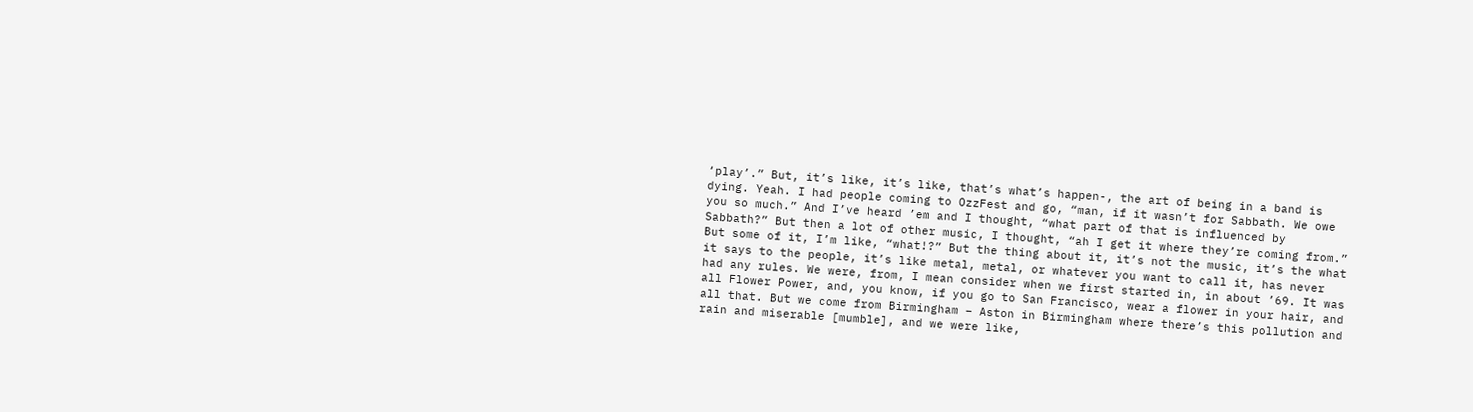‘play’.” But, it’s like, it’s like, that’s what’s happen-, the art of being in a band is dying. Yeah. I had people coming to OzzFest and go, “man, if it wasn’t for Sabbath. We owe you so much.” And I’ve heard ’em and I thought, “what part of that is influenced by Sabbath?” But then a lot of other music, I thought, “ah I get it where they’re coming from.” But some of it, I’m like, “what!?” But the thing about it, it’s not the music, it’s the what it says to the people, it’s like metal, metal, or whatever you want to call it, has never had any rules. We were, from, I mean consider when we first started in, in about ’69. It was all Flower Power, and, you know, if you go to San Francisco, wear a flower in your hair, and all that. But we come from Birmingham – Aston in Birmingham where there’s this pollution and rain and miserable [mumble], and we were like,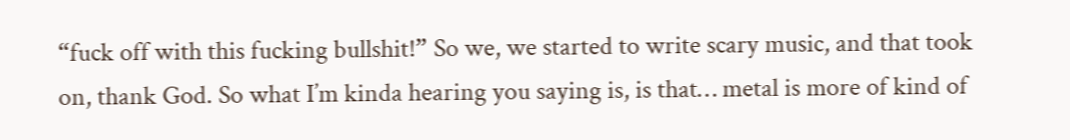“fuck off with this fucking bullshit!” So we, we started to write scary music, and that took on, thank God. So what I’m kinda hearing you saying is, is that… metal is more of kind of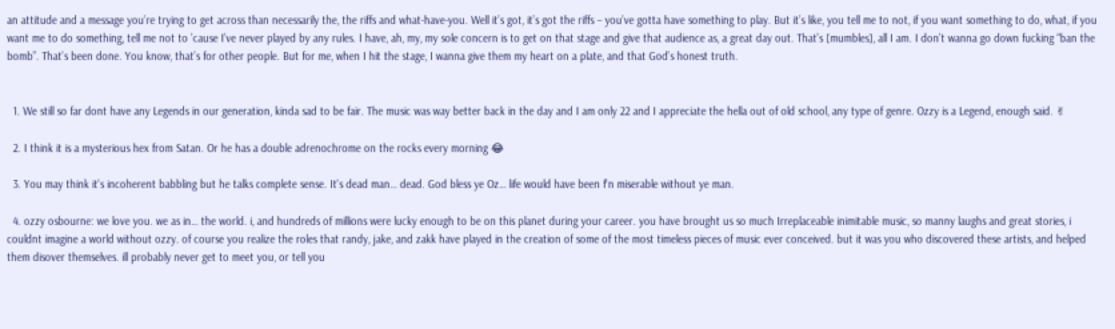an attitude and a message you’re trying to get across than necessarily the, the riffs and what-have-you. Well it’s got, it’s got the riffs – you’ve gotta have something to play. But it’s like, you tell me to not, if you want something to do, what, if you want me to do something, tell me not to ’cause I’ve never played by any rules. I have, ah, my, my sole concern is to get on that stage and give that audience as, a great day out. That’s [mumbles], all I am. I don’t wanna go down fucking “ban the bomb”. That’s been done. You know, that’s for other people. But for me, when I hit the stage, I wanna give them my heart on a plate, and that God’s honest truth.


  1. We still so far dont have any Legends in our generation, kinda sad to be fair. The music was way better back in the day and I am only 22 and I appreciate the hella out of old school, any type of genre. Ozzy is a Legend, enough said. ✌

  2. I think it is a mysterious hex from Satan. Or he has a double adrenochrome on the rocks every morning 😂

  3. You may think it's incoherent babbling but he talks complete sense. It's dead man… dead. God bless ye Oz… life would have been f'n miserable without ye man.

  4. ozzy osbourne: we love you. we as in… the world. i, and hundreds of millions were lucky enough to be on this planet during your career. you have brought us so much Irreplaceable inimitable music, so manny laughs and great stories, i couldnt imagine a world without ozzy. of course you realize the roles that randy, jake, and zakk have played in the creation of some of the most timeless pieces of music ever conceived. but it was you who discovered these artists, and helped them disover themselves. ill probably never get to meet you, or tell you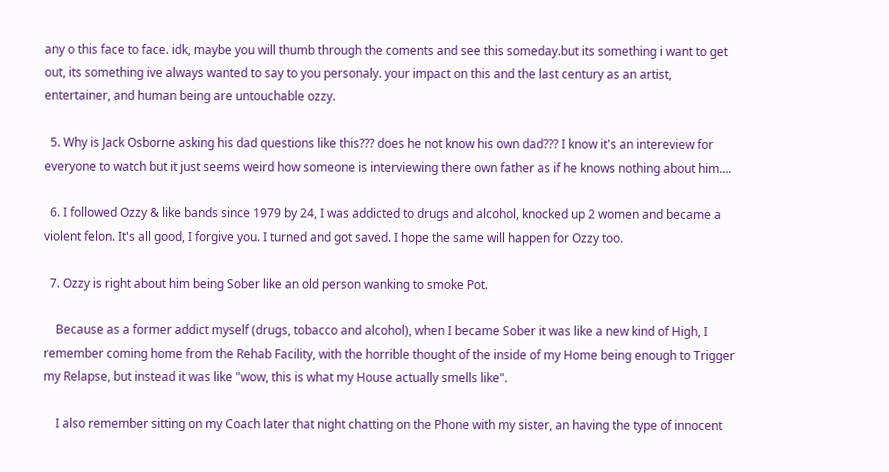any o this face to face. idk, maybe you will thumb through the coments and see this someday.but its something i want to get out, its something ive always wanted to say to you personaly. your impact on this and the last century as an artist, entertainer, and human being are untouchable ozzy.

  5. Why is Jack Osborne asking his dad questions like this??? does he not know his own dad??? I know it's an intereview for everyone to watch but it just seems weird how someone is interviewing there own father as if he knows nothing about him….

  6. I followed Ozzy & like bands since 1979 by 24, I was addicted to drugs and alcohol, knocked up 2 women and became a violent felon. It's all good, I forgive you. I turned and got saved. I hope the same will happen for Ozzy too.

  7. Ozzy is right about him being Sober like an old person wanking to smoke Pot.

    Because as a former addict myself (drugs, tobacco and alcohol), when I became Sober it was like a new kind of High, I remember coming home from the Rehab Facility, with the horrible thought of the inside of my Home being enough to Trigger my Relapse, but instead it was like "wow, this is what my House actually smells like".

    I also remember sitting on my Coach later that night chatting on the Phone with my sister, an having the type of innocent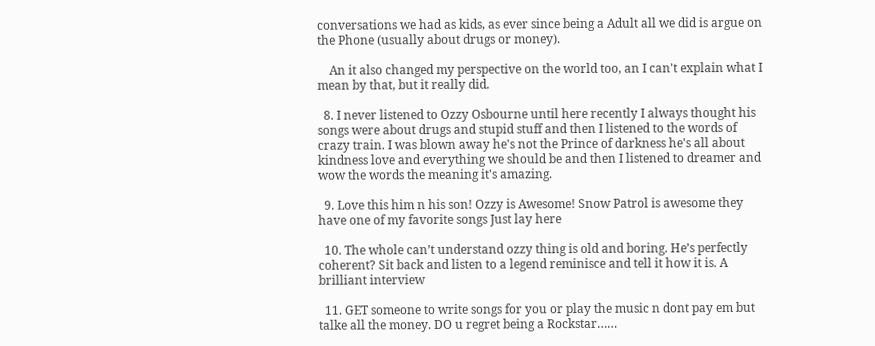conversations we had as kids, as ever since being a Adult all we did is argue on the Phone (usually about drugs or money).

    An it also changed my perspective on the world too, an I can't explain what I mean by that, but it really did.

  8. I never listened to Ozzy Osbourne until here recently I always thought his songs were about drugs and stupid stuff and then I listened to the words of crazy train. I was blown away he's not the Prince of darkness he's all about kindness love and everything we should be and then I listened to dreamer and wow the words the meaning it's amazing.

  9. Love this him n his son! Ozzy is Awesome! Snow Patrol is awesome they have one of my favorite songs Just lay here

  10. The whole can’t understand ozzy thing is old and boring. He’s perfectly coherent? Sit back and listen to a legend reminisce and tell it how it is. A brilliant interview

  11. GET someone to write songs for you or play the music n dont pay em but talke all the money. DO u regret being a Rockstar……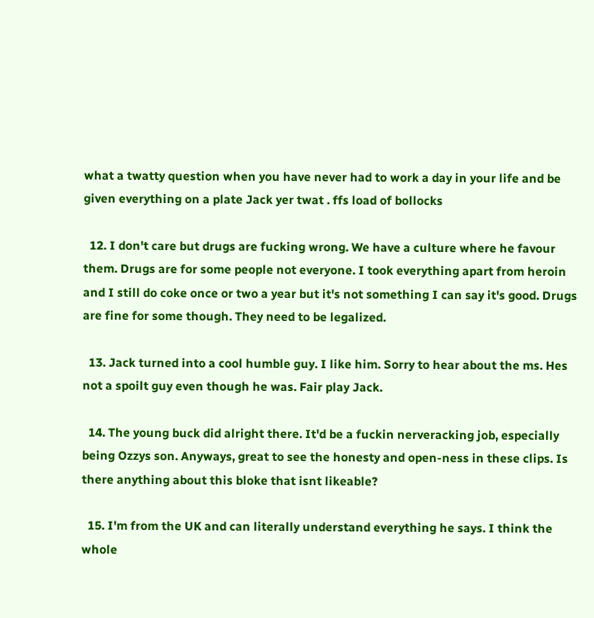what a twatty question when you have never had to work a day in your life and be given everything on a plate Jack yer twat . ffs load of bollocks

  12. I don't care but drugs are fucking wrong. We have a culture where he favour them. Drugs are for some people not everyone. I took everything apart from heroin and I still do coke once or two a year but it's not something I can say it's good. Drugs are fine for some though. They need to be legalized.

  13. Jack turned into a cool humble guy. I like him. Sorry to hear about the ms. Hes not a spoilt guy even though he was. Fair play Jack.

  14. The young buck did alright there. It'd be a fuckin nerveracking job, especially being Ozzys son. Anyways, great to see the honesty and open-ness in these clips. Is there anything about this bloke that isnt likeable?

  15. I'm from the UK and can literally understand everything he says. I think the whole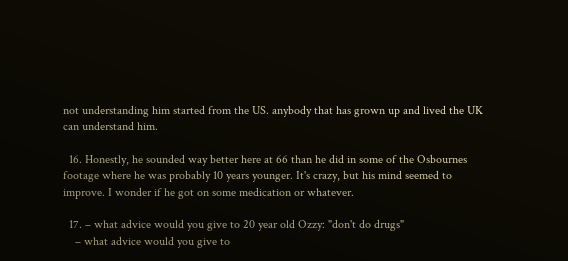not understanding him started from the US. anybody that has grown up and lived the UK can understand him.

  16. Honestly, he sounded way better here at 66 than he did in some of the Osbournes footage where he was probably 10 years younger. It's crazy, but his mind seemed to improve. I wonder if he got on some medication or whatever.

  17. – what advice would you give to 20 year old Ozzy: "don't do drugs"
    – what advice would you give to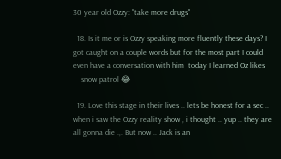30 year old Ozzy: "take more drugs"

  18. Is it me or is Ozzy speaking more fluently these days? I got caught on a couple words but for the most part I could even have a conversation with him  today I learned Oz likes
    snow patrol 😂

  19. Love this stage in their lives .. lets be honest for a sec .. when i saw the Ozzy reality show , i thought .. yup .. they are all gonna die .,. But now .. Jack is an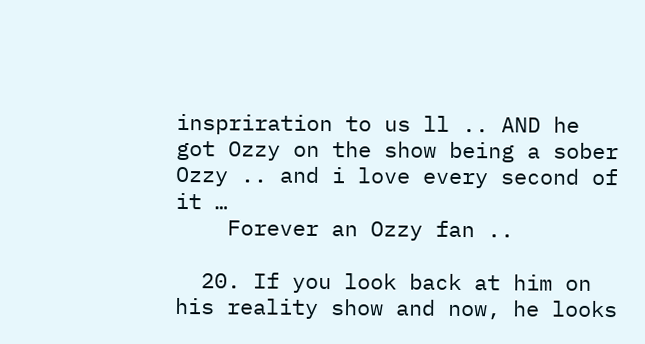inspriration to us ll .. AND he got Ozzy on the show being a sober Ozzy .. and i love every second of it …
    Forever an Ozzy fan ..

  20. If you look back at him on his reality show and now, he looks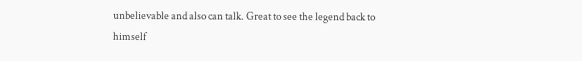unbelievable and also can talk. Great to see the legend back to himself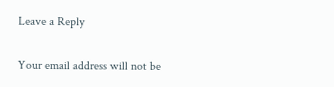Leave a Reply

Your email address will not be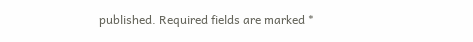published. Required fields are marked *